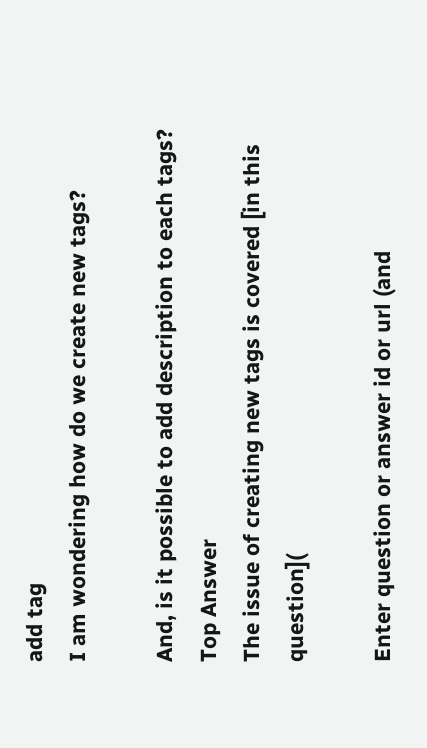add tag
I am wondering how do we create new tags?

And, is it possible to add description to each tags?
Top Answer
The issue of creating new tags is covered [in this question](

Enter question or answer id or url (and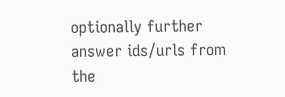optionally further answer ids/urls from the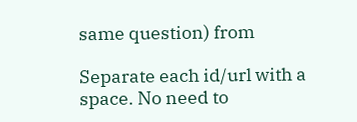same question) from

Separate each id/url with a space. No need to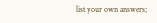list your own answers;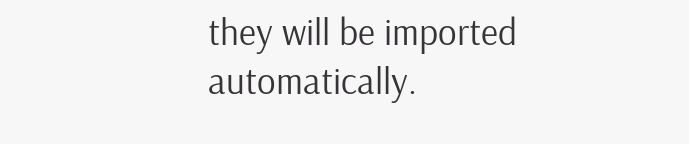they will be imported automatically.